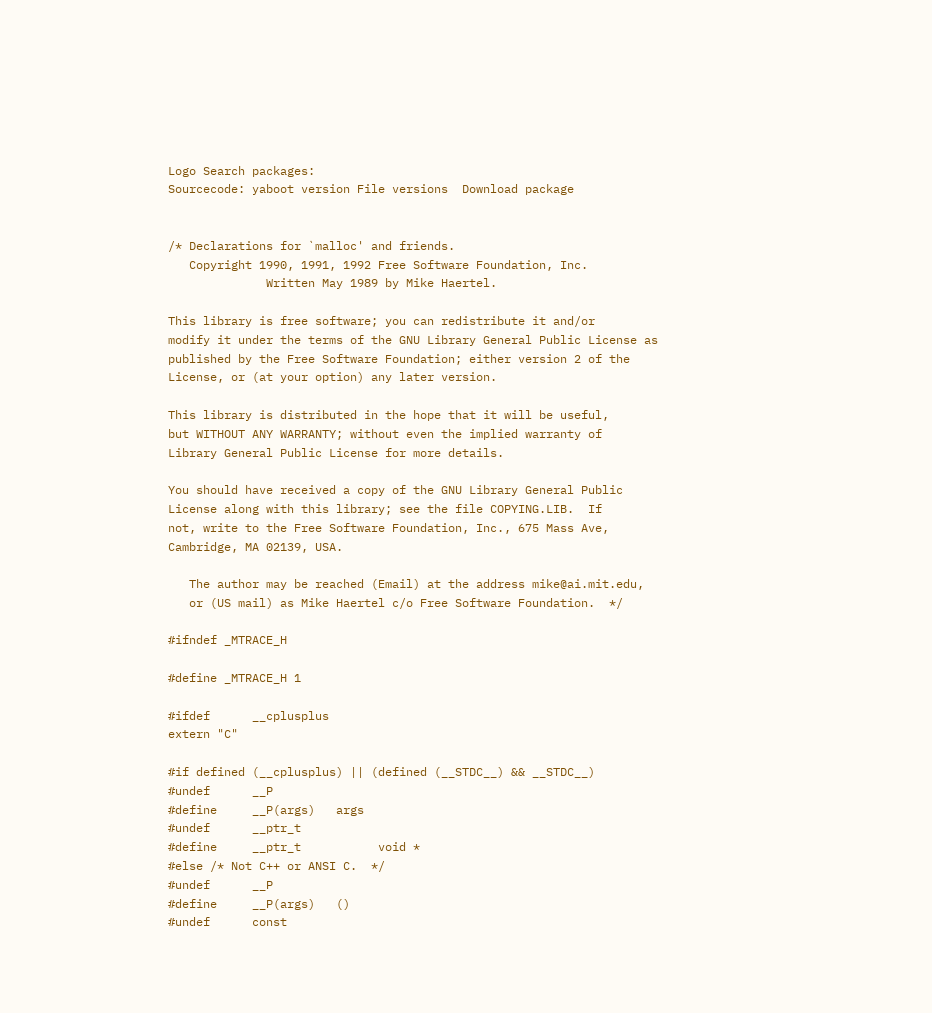Logo Search packages:
Sourcecode: yaboot version File versions  Download package


/* Declarations for `malloc' and friends.
   Copyright 1990, 1991, 1992 Free Software Foundation, Inc.
              Written May 1989 by Mike Haertel.

This library is free software; you can redistribute it and/or
modify it under the terms of the GNU Library General Public License as
published by the Free Software Foundation; either version 2 of the
License, or (at your option) any later version.

This library is distributed in the hope that it will be useful,
but WITHOUT ANY WARRANTY; without even the implied warranty of
Library General Public License for more details.

You should have received a copy of the GNU Library General Public
License along with this library; see the file COPYING.LIB.  If
not, write to the Free Software Foundation, Inc., 675 Mass Ave,
Cambridge, MA 02139, USA.

   The author may be reached (Email) at the address mike@ai.mit.edu,
   or (US mail) as Mike Haertel c/o Free Software Foundation.  */

#ifndef _MTRACE_H

#define _MTRACE_H 1

#ifdef      __cplusplus
extern "C"

#if defined (__cplusplus) || (defined (__STDC__) && __STDC__)
#undef      __P
#define     __P(args)   args
#undef      __ptr_t
#define     __ptr_t           void *
#else /* Not C++ or ANSI C.  */
#undef      __P
#define     __P(args)   ()
#undef      const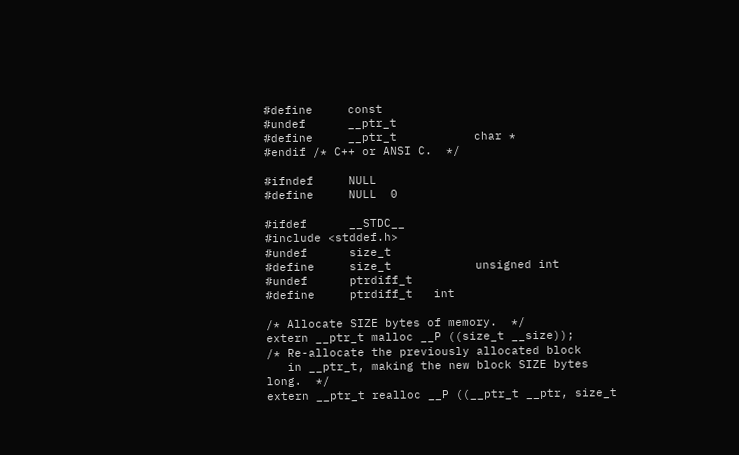#define     const
#undef      __ptr_t
#define     __ptr_t           char *
#endif /* C++ or ANSI C.  */

#ifndef     NULL
#define     NULL  0

#ifdef      __STDC__
#include <stddef.h>
#undef      size_t
#define     size_t            unsigned int
#undef      ptrdiff_t
#define     ptrdiff_t   int

/* Allocate SIZE bytes of memory.  */
extern __ptr_t malloc __P ((size_t __size));
/* Re-allocate the previously allocated block
   in __ptr_t, making the new block SIZE bytes long.  */
extern __ptr_t realloc __P ((__ptr_t __ptr, size_t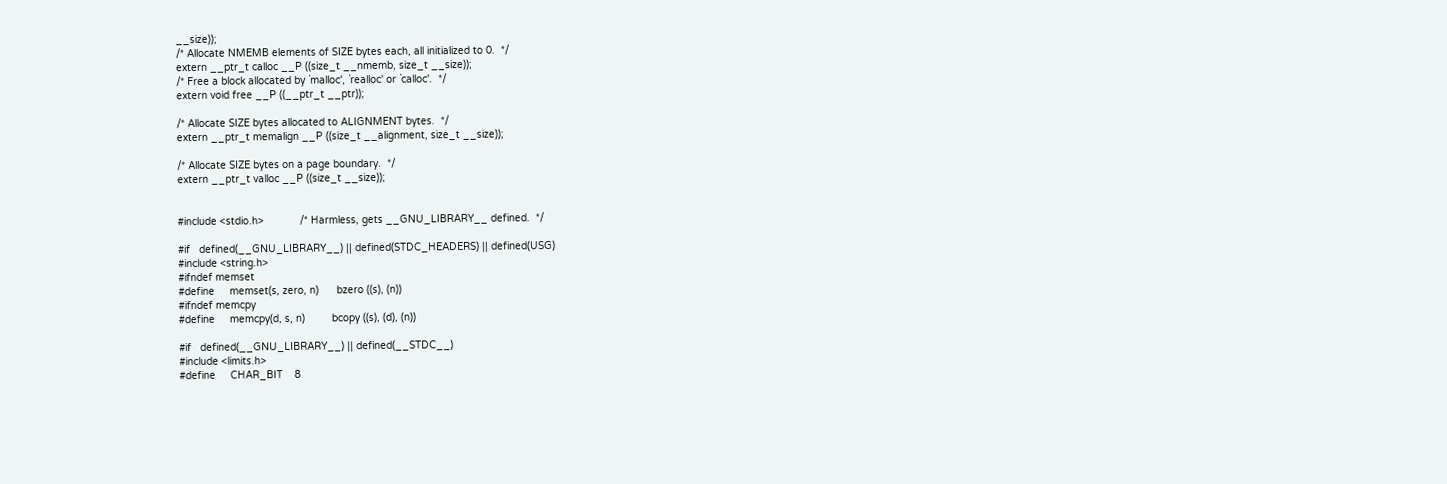__size));
/* Allocate NMEMB elements of SIZE bytes each, all initialized to 0.  */
extern __ptr_t calloc __P ((size_t __nmemb, size_t __size));
/* Free a block allocated by `malloc', `realloc' or `calloc'.  */
extern void free __P ((__ptr_t __ptr));

/* Allocate SIZE bytes allocated to ALIGNMENT bytes.  */
extern __ptr_t memalign __P ((size_t __alignment, size_t __size));

/* Allocate SIZE bytes on a page boundary.  */
extern __ptr_t valloc __P ((size_t __size));


#include <stdio.h>            /* Harmless, gets __GNU_LIBRARY__ defined.  */

#if   defined(__GNU_LIBRARY__) || defined(STDC_HEADERS) || defined(USG)
#include <string.h>
#ifndef memset
#define     memset(s, zero, n)      bzero ((s), (n))
#ifndef memcpy
#define     memcpy(d, s, n)         bcopy ((s), (d), (n))

#if   defined(__GNU_LIBRARY__) || defined(__STDC__)
#include <limits.h>
#define     CHAR_BIT    8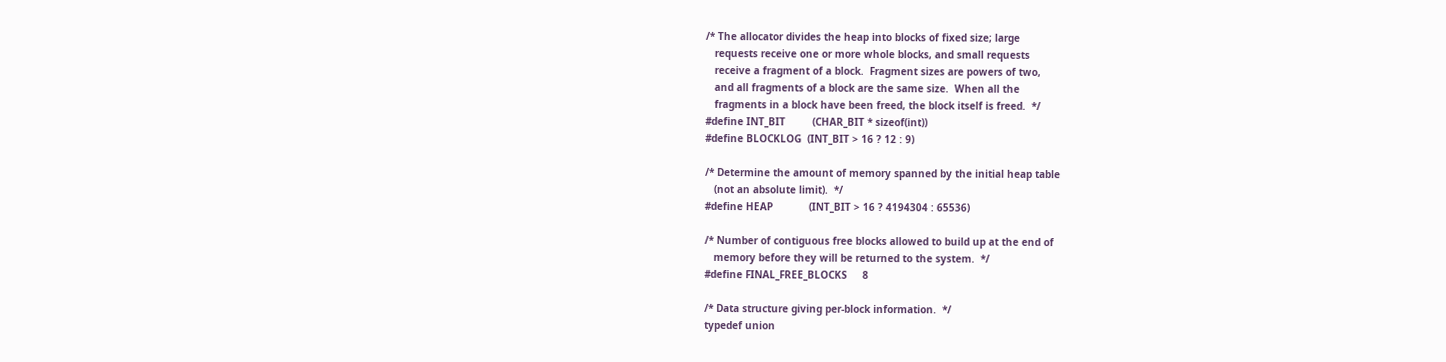/* The allocator divides the heap into blocks of fixed size; large
   requests receive one or more whole blocks, and small requests
   receive a fragment of a block.  Fragment sizes are powers of two,
   and all fragments of a block are the same size.  When all the
   fragments in a block have been freed, the block itself is freed.  */
#define INT_BIT         (CHAR_BIT * sizeof(int))
#define BLOCKLOG  (INT_BIT > 16 ? 12 : 9)

/* Determine the amount of memory spanned by the initial heap table
   (not an absolute limit).  */
#define HEAP            (INT_BIT > 16 ? 4194304 : 65536)

/* Number of contiguous free blocks allowed to build up at the end of
   memory before they will be returned to the system.  */
#define FINAL_FREE_BLOCKS     8

/* Data structure giving per-block information.  */
typedef union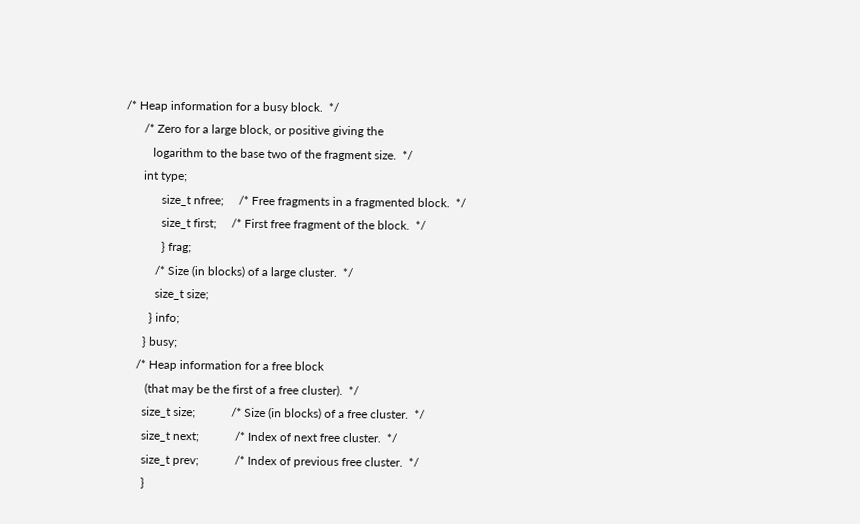/* Heap information for a busy block.  */
      /* Zero for a large block, or positive giving the
         logarithm to the base two of the fragment size.  */
      int type;
            size_t nfree;     /* Free fragments in a fragmented block.  */
            size_t first;     /* First free fragment of the block.  */
            } frag;
          /* Size (in blocks) of a large cluster.  */
          size_t size;
        } info;
      } busy;
    /* Heap information for a free block
       (that may be the first of a free cluster).  */
      size_t size;            /* Size (in blocks) of a free cluster.  */
      size_t next;            /* Index of next free cluster.  */
      size_t prev;            /* Index of previous free cluster.  */
      }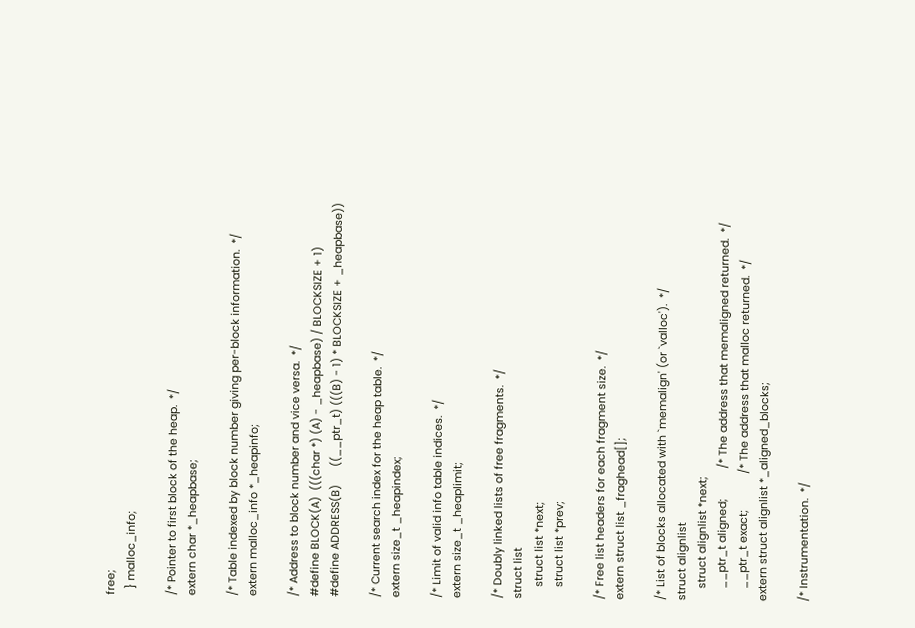free;
  } malloc_info;

/* Pointer to first block of the heap.  */
extern char *_heapbase;

/* Table indexed by block number giving per-block information.  */
extern malloc_info *_heapinfo;

/* Address to block number and vice versa.  */
#define BLOCK(A)  (((char *) (A) - _heapbase) / BLOCKSIZE + 1)
#define ADDRESS(B)      ((__ptr_t) (((B) - 1) * BLOCKSIZE + _heapbase))

/* Current search index for the heap table.  */
extern size_t _heapindex;

/* Limit of valid info table indices.  */
extern size_t _heaplimit;

/* Doubly linked lists of free fragments.  */
struct list
    struct list *next;
    struct list *prev;

/* Free list headers for each fragment size.  */
extern struct list _fraghead[];

/* List of blocks allocated with `memalign' (or `valloc').  */
struct alignlist
    struct alignlist *next;
    __ptr_t aligned;          /* The address that memaligned returned.  */
    __ptr_t exact;            /* The address that malloc returned.  */
extern struct alignlist *_aligned_blocks;

/* Instrumentation.  */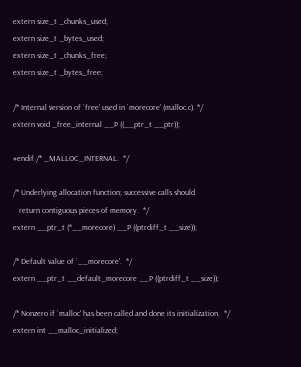extern size_t _chunks_used;
extern size_t _bytes_used;
extern size_t _chunks_free;
extern size_t _bytes_free;

/* Internal version of `free' used in `morecore' (malloc.c). */
extern void _free_internal __P ((__ptr_t __ptr));

#endif /* _MALLOC_INTERNAL.  */

/* Underlying allocation function; successive calls should
   return contiguous pieces of memory.  */
extern __ptr_t (*__morecore) __P ((ptrdiff_t __size));

/* Default value of `__morecore'.  */
extern __ptr_t __default_morecore __P ((ptrdiff_t __size));

/* Nonzero if `malloc' has been called and done its initialization.  */
extern int __malloc_initialized;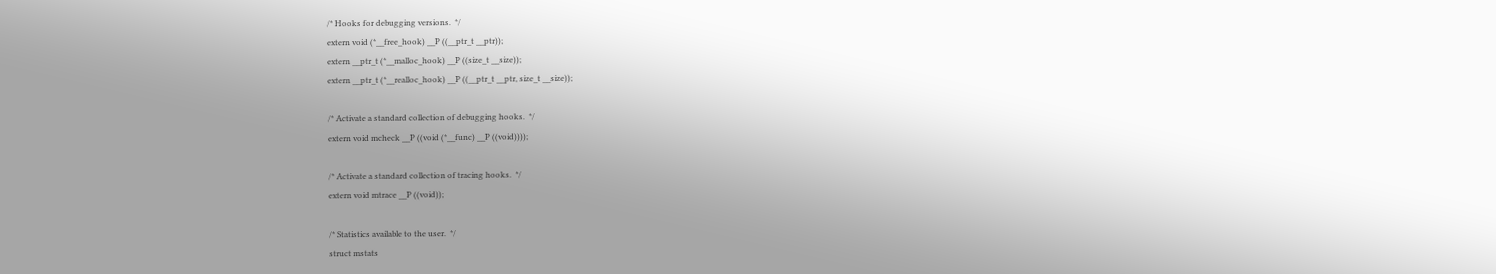/* Hooks for debugging versions.  */
extern void (*__free_hook) __P ((__ptr_t __ptr));
extern __ptr_t (*__malloc_hook) __P ((size_t __size));
extern __ptr_t (*__realloc_hook) __P ((__ptr_t __ptr, size_t __size));

/* Activate a standard collection of debugging hooks.  */
extern void mcheck __P ((void (*__func) __P ((void))));

/* Activate a standard collection of tracing hooks.  */
extern void mtrace __P ((void));

/* Statistics available to the user.  */
struct mstats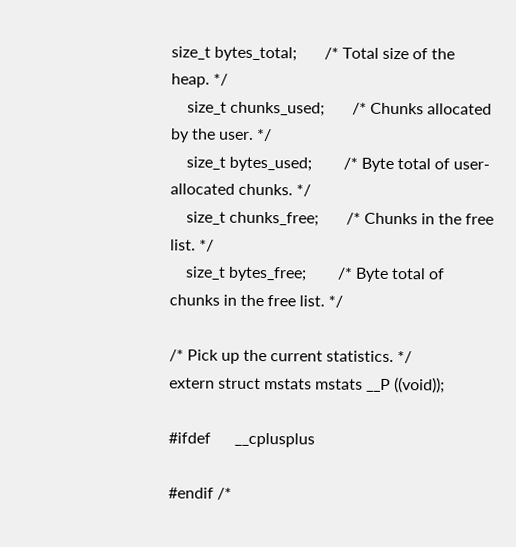size_t bytes_total;       /* Total size of the heap. */
    size_t chunks_used;       /* Chunks allocated by the user. */
    size_t bytes_used;        /* Byte total of user-allocated chunks. */
    size_t chunks_free;       /* Chunks in the free list. */
    size_t bytes_free;        /* Byte total of chunks in the free list. */

/* Pick up the current statistics. */
extern struct mstats mstats __P ((void));

#ifdef      __cplusplus

#endif /*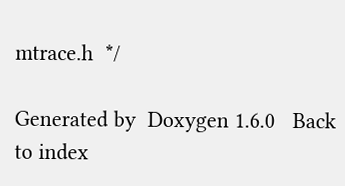mtrace.h  */

Generated by  Doxygen 1.6.0   Back to index